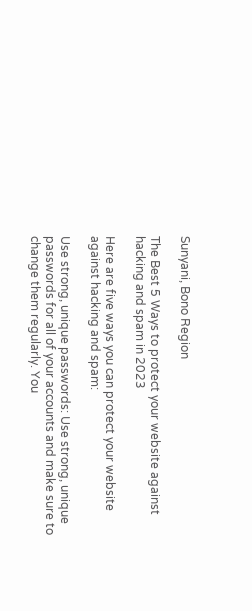Sunyani, Bono Region

The Best 5 Ways to protect your website against hacking and spam in 2023

Here are five ways you can protect your website against hacking and spam:

Use strong, unique passwords: Use strong, unique passwords for all of your accounts and make sure to change them regularly. You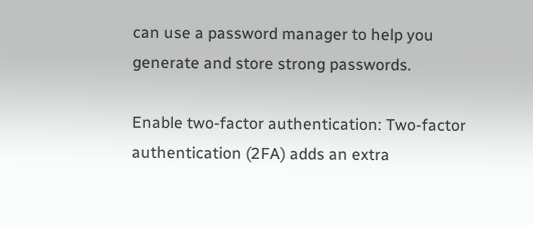can use a password manager to help you generate and store strong passwords.

Enable two-factor authentication: Two-factor authentication (2FA) adds an extra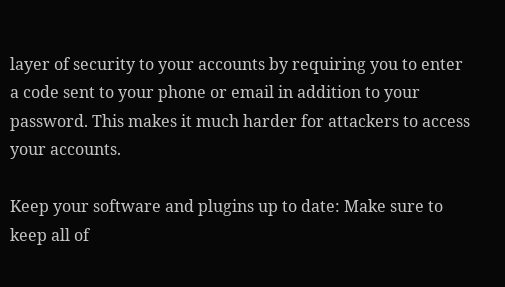layer of security to your accounts by requiring you to enter a code sent to your phone or email in addition to your password. This makes it much harder for attackers to access your accounts.

Keep your software and plugins up to date: Make sure to keep all of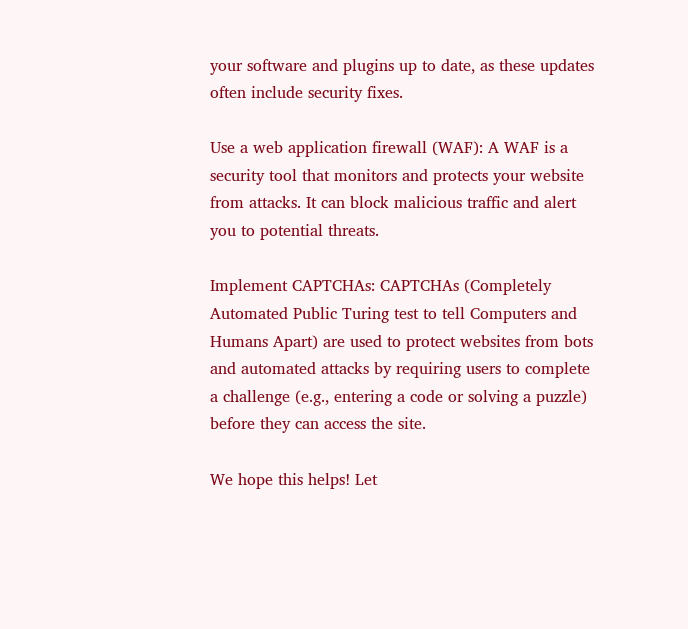your software and plugins up to date, as these updates often include security fixes.

Use a web application firewall (WAF): A WAF is a security tool that monitors and protects your website from attacks. It can block malicious traffic and alert you to potential threats.

Implement CAPTCHAs: CAPTCHAs (Completely Automated Public Turing test to tell Computers and Humans Apart) are used to protect websites from bots and automated attacks by requiring users to complete a challenge (e.g., entering a code or solving a puzzle) before they can access the site.

We hope this helps! Let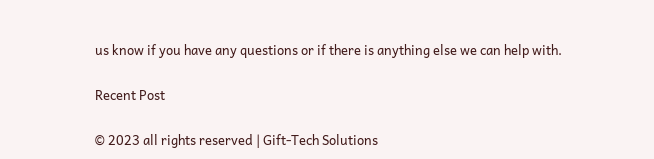us know if you have any questions or if there is anything else we can help with.

Recent Post

© 2023 all rights reserved | Gift-Tech Solutions